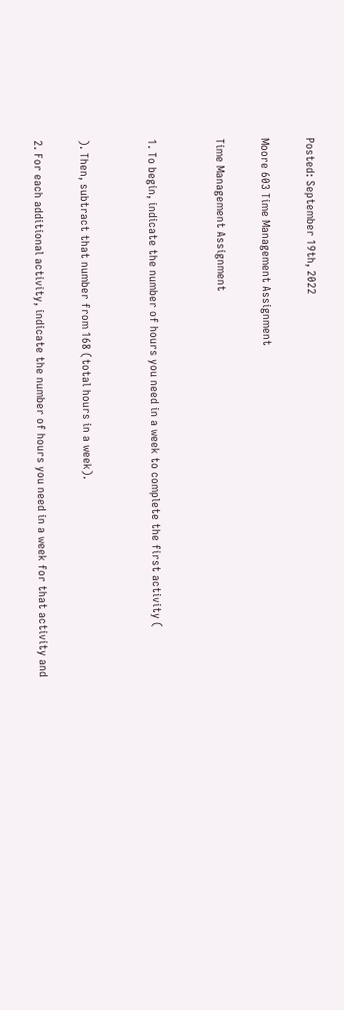Posted: September 19th, 2022

Moore 603 Time Management Assignment

Time Management Assignment


1. To begin, indicate the number of hours you need in a week to complete the first activity (


). Then, subtract that number from 168 (total hours in a week).

2. For each additional activity, indicate the number of hours you need in a week for that activity and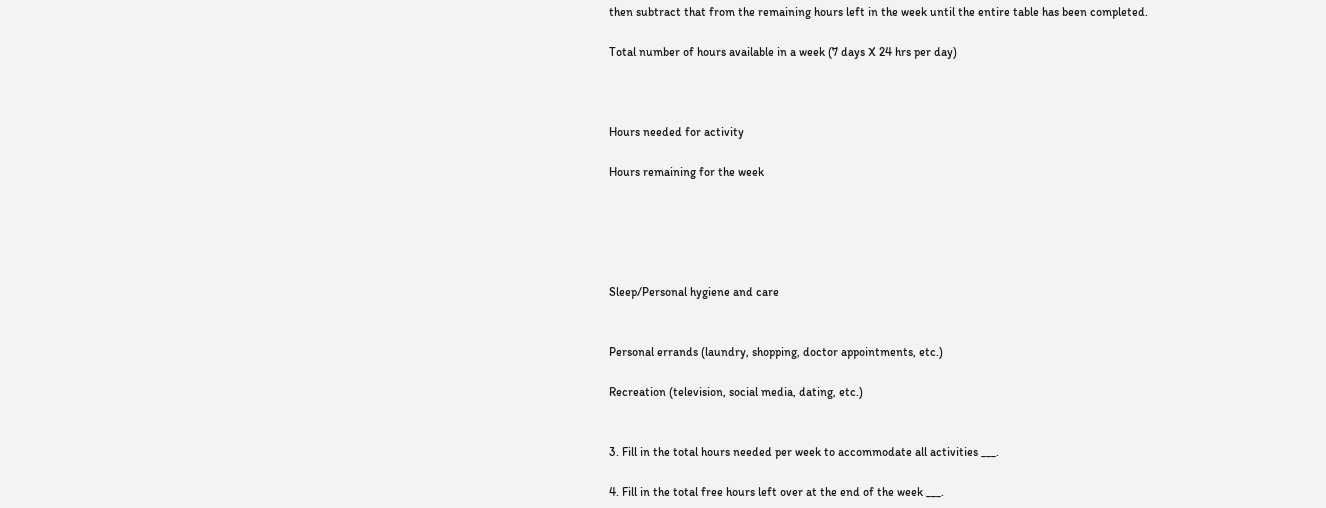then subtract that from the remaining hours left in the week until the entire table has been completed.

Total number of hours available in a week (7 days X 24 hrs per day)



Hours needed for activity

Hours remaining for the week





Sleep/Personal hygiene and care


Personal errands (laundry, shopping, doctor appointments, etc.)

Recreation (television, social media, dating, etc.)


3. Fill in the total hours needed per week to accommodate all activities ___.

4. Fill in the total free hours left over at the end of the week ___.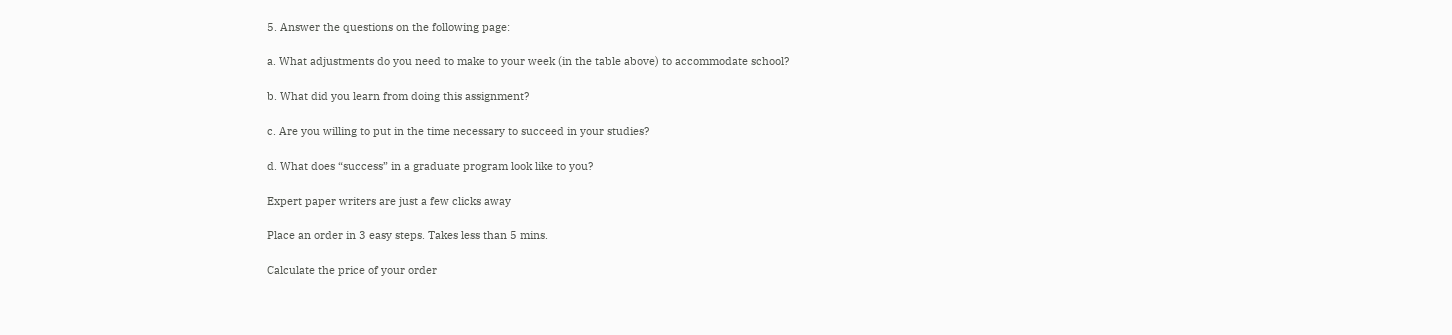5. Answer the questions on the following page:

a. What adjustments do you need to make to your week (in the table above) to accommodate school?

b. What did you learn from doing this assignment?

c. Are you willing to put in the time necessary to succeed in your studies?

d. What does “success” in a graduate program look like to you?

Expert paper writers are just a few clicks away

Place an order in 3 easy steps. Takes less than 5 mins.

Calculate the price of your order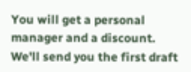You will get a personal manager and a discount.
We'll send you the first draft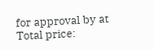for approval by at
Total price: